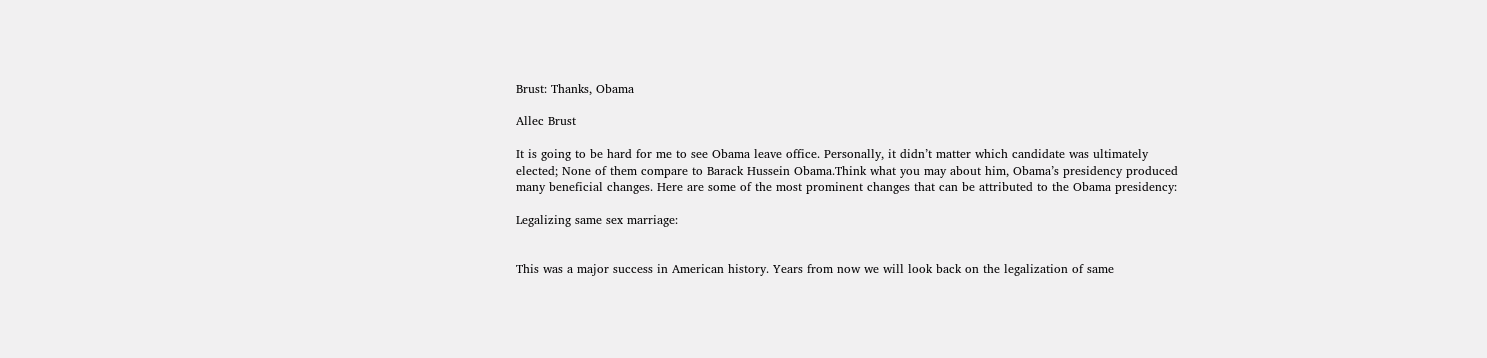Brust: Thanks, Obama

Allec Brust

It is going to be hard for me to see Obama leave office. Personally, it didn’t matter which candidate was ultimately elected; None of them compare to Barack Hussein Obama.Think what you may about him, Obama’s presidency produced many beneficial changes. Here are some of the most prominent changes that can be attributed to the Obama presidency:

Legalizing same sex marriage:


This was a major success in American history. Years from now we will look back on the legalization of same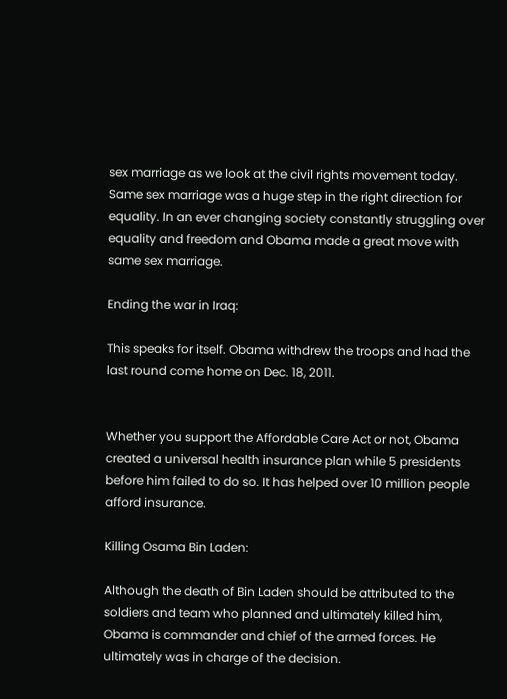sex marriage as we look at the civil rights movement today. Same sex marriage was a huge step in the right direction for equality. In an ever changing society constantly struggling over equality and freedom and Obama made a great move with same sex marriage.

Ending the war in Iraq:

This speaks for itself. Obama withdrew the troops and had the last round come home on Dec. 18, 2011.


Whether you support the Affordable Care Act or not, Obama created a universal health insurance plan while 5 presidents before him failed to do so. It has helped over 10 million people afford insurance.

Killing Osama Bin Laden:

Although the death of Bin Laden should be attributed to the soldiers and team who planned and ultimately killed him, Obama is commander and chief of the armed forces. He ultimately was in charge of the decision.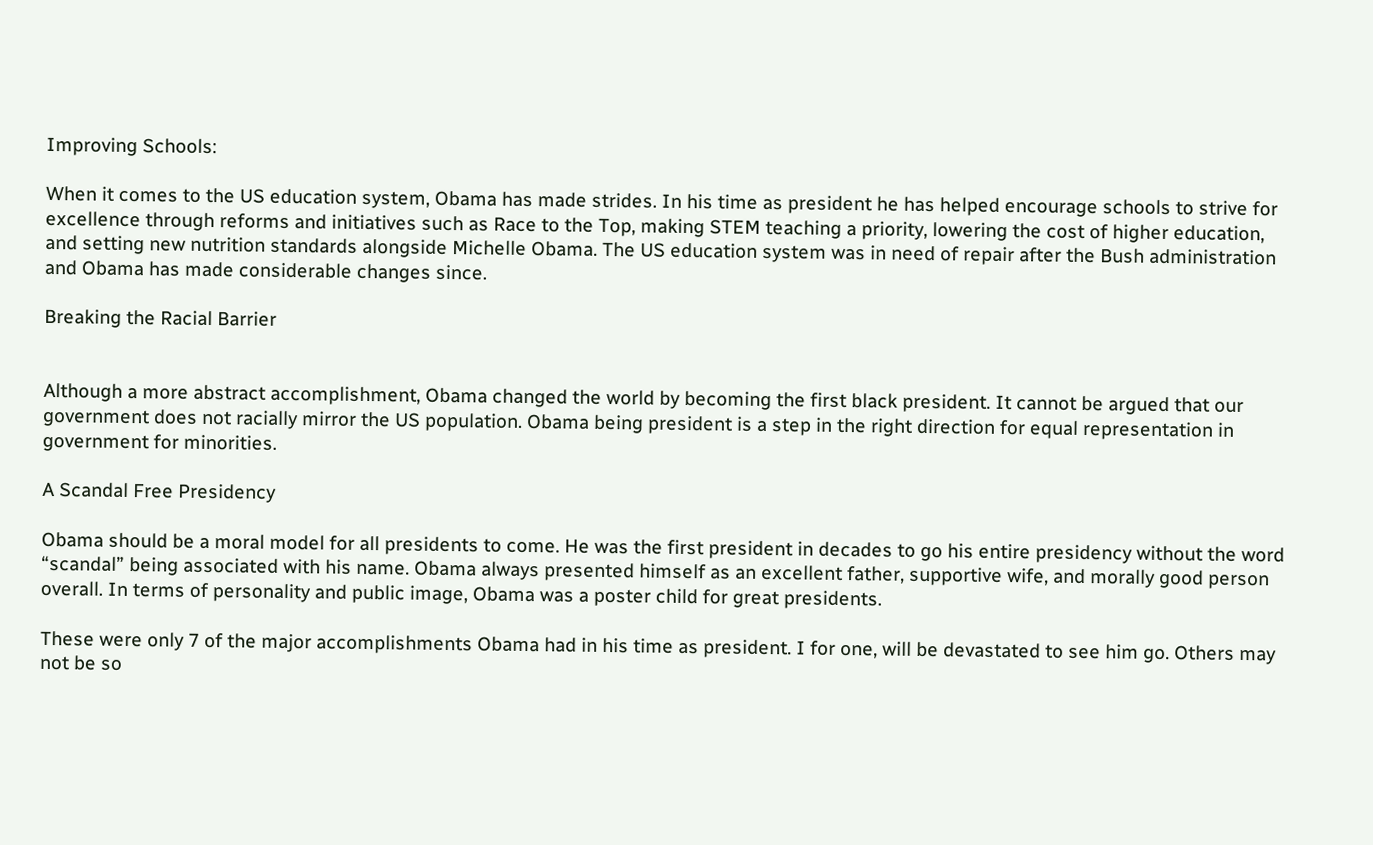Improving Schools:

When it comes to the US education system, Obama has made strides. In his time as president he has helped encourage schools to strive for excellence through reforms and initiatives such as Race to the Top, making STEM teaching a priority, lowering the cost of higher education, and setting new nutrition standards alongside Michelle Obama. The US education system was in need of repair after the Bush administration and Obama has made considerable changes since.

Breaking the Racial Barrier


Although a more abstract accomplishment, Obama changed the world by becoming the first black president. It cannot be argued that our government does not racially mirror the US population. Obama being president is a step in the right direction for equal representation in government for minorities.

A Scandal Free Presidency

Obama should be a moral model for all presidents to come. He was the first president in decades to go his entire presidency without the word “scandal” being associated with his name. Obama always presented himself as an excellent father, supportive wife, and morally good person overall. In terms of personality and public image, Obama was a poster child for great presidents.

These were only 7 of the major accomplishments Obama had in his time as president. I for one, will be devastated to see him go. Others may not be so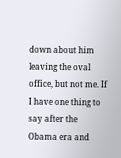down about him leaving the oval office, but not me. If I have one thing to say after the Obama era and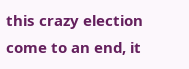this crazy election come to an end, it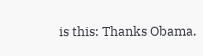is this: Thanks Obama.